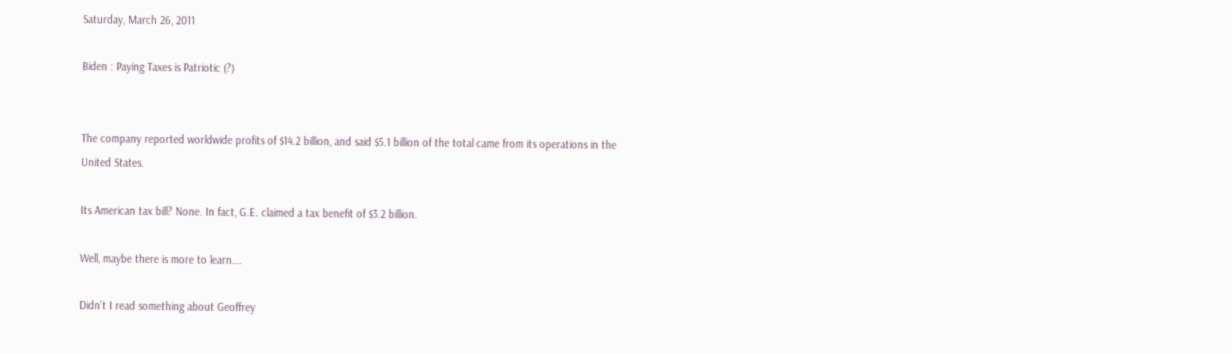Saturday, March 26, 2011

Biden : Paying Taxes is Patriotic (?)


The company reported worldwide profits of $14.2 billion, and said $5.1 billion of the total came from its operations in the United States.

Its American tax bill? None. In fact, G.E. claimed a tax benefit of $3.2 billion.

Well, maybe there is more to learn….

Didn’t I read something about Geoffrey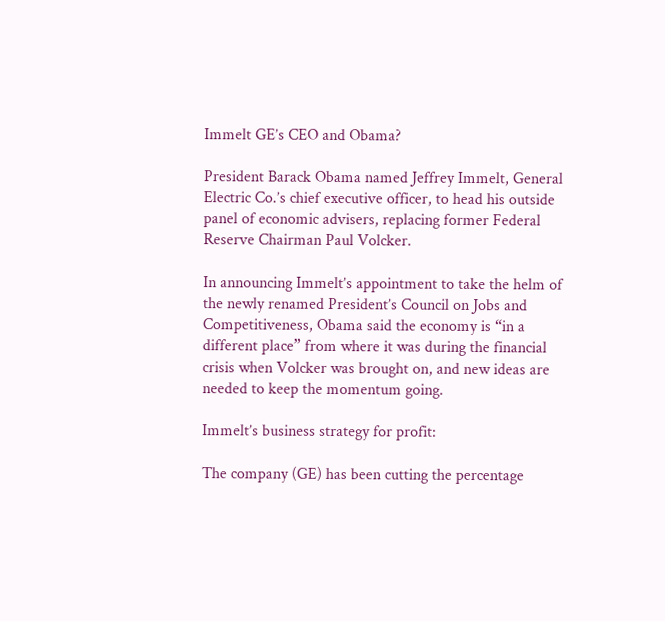Immelt GE’s CEO and Obama?

President Barack Obama named Jeffrey Immelt, General Electric Co.’s chief executive officer, to head his outside panel of economic advisers, replacing former Federal Reserve Chairman Paul Volcker.

In announcing Immelt’s appointment to take the helm of the newly renamed President’s Council on Jobs and Competitiveness, Obama said the economy is “in a different place” from where it was during the financial crisis when Volcker was brought on, and new ideas are needed to keep the momentum going.

Immelt’s business strategy for profit:

The company (GE) has been cutting the percentage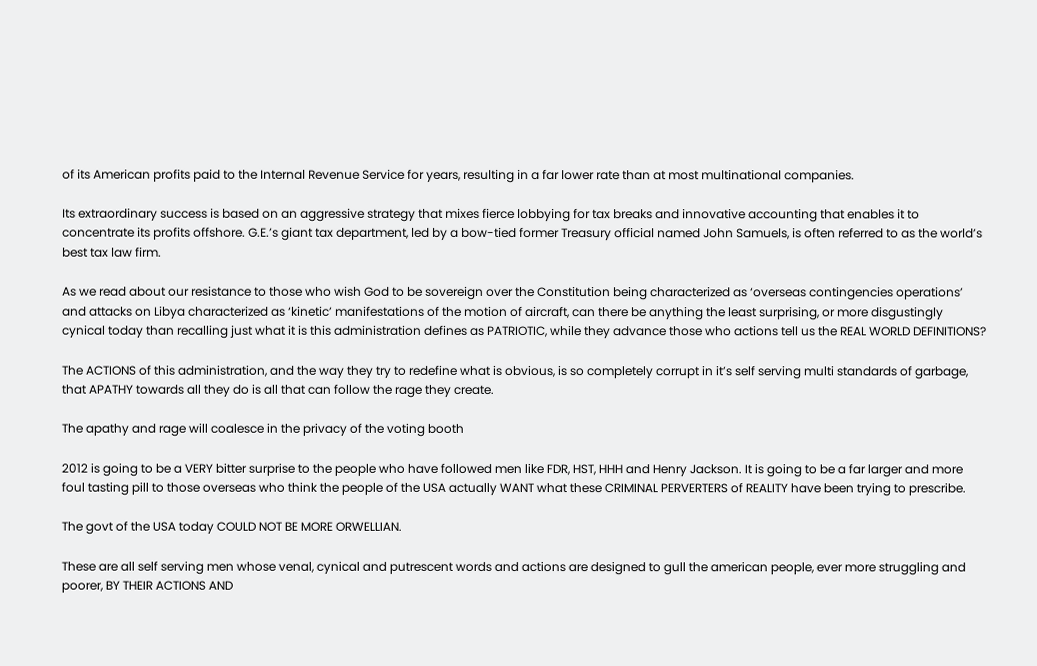of its American profits paid to the Internal Revenue Service for years, resulting in a far lower rate than at most multinational companies.

Its extraordinary success is based on an aggressive strategy that mixes fierce lobbying for tax breaks and innovative accounting that enables it to concentrate its profits offshore. G.E.’s giant tax department, led by a bow-tied former Treasury official named John Samuels, is often referred to as the world’s best tax law firm.

As we read about our resistance to those who wish God to be sovereign over the Constitution being characterized as ‘overseas contingencies operations’ and attacks on Libya characterized as ‘kinetic’ manifestations of the motion of aircraft, can there be anything the least surprising, or more disgustingly cynical today than recalling just what it is this administration defines as PATRIOTIC, while they advance those who actions tell us the REAL WORLD DEFINITIONS?

The ACTIONS of this administration, and the way they try to redefine what is obvious, is so completely corrupt in it’s self serving multi standards of garbage, that APATHY towards all they do is all that can follow the rage they create.

The apathy and rage will coalesce in the privacy of the voting booth

2012 is going to be a VERY bitter surprise to the people who have followed men like FDR, HST, HHH and Henry Jackson. It is going to be a far larger and more foul tasting pill to those overseas who think the people of the USA actually WANT what these CRIMINAL PERVERTERS of REALITY have been trying to prescribe.

The govt of the USA today COULD NOT BE MORE ORWELLIAN.

These are all self serving men whose venal, cynical and putrescent words and actions are designed to gull the american people, ever more struggling and poorer, BY THEIR ACTIONS AND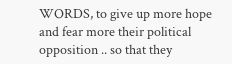WORDS, to give up more hope and fear more their political opposition .. so that they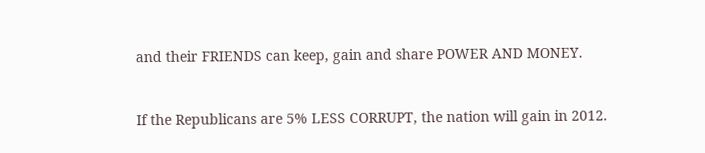and their FRIENDS can keep, gain and share POWER AND MONEY.


If the Republicans are 5% LESS CORRUPT, the nation will gain in 2012.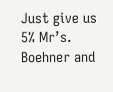Just give us 5% Mr’s. Boehner and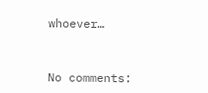whoever…


No comments: